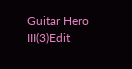Guitar Hero III(3)Edit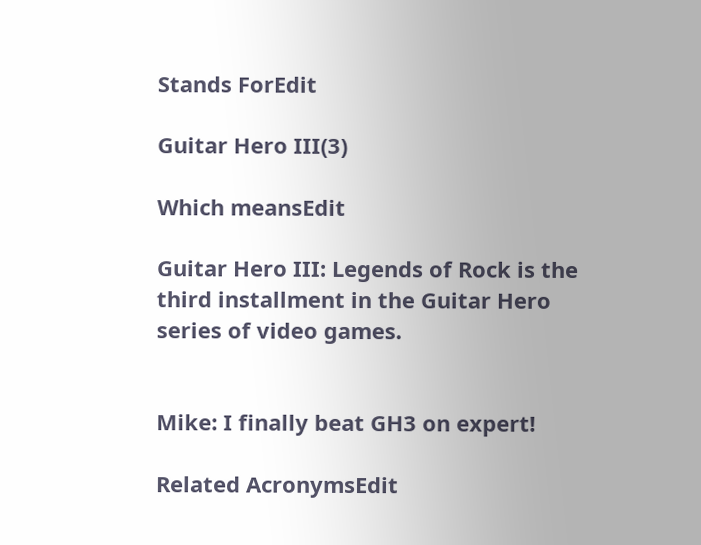Stands ForEdit

Guitar Hero III(3)

Which meansEdit

Guitar Hero III: Legends of Rock is the third installment in the Guitar Hero series of video games.


Mike: I finally beat GH3 on expert!

Related AcronymsEdit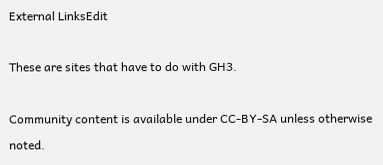External LinksEdit

These are sites that have to do with GH3.

Community content is available under CC-BY-SA unless otherwise noted.